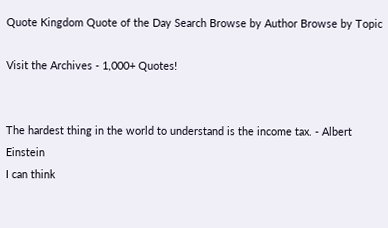Quote Kingdom Quote of the Day Search Browse by Author Browse by Topic

Visit the Archives - 1,000+ Quotes!


The hardest thing in the world to understand is the income tax. - Albert Einstein
I can think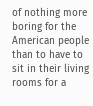of nothing more boring for the American people than to have to sit in their living rooms for a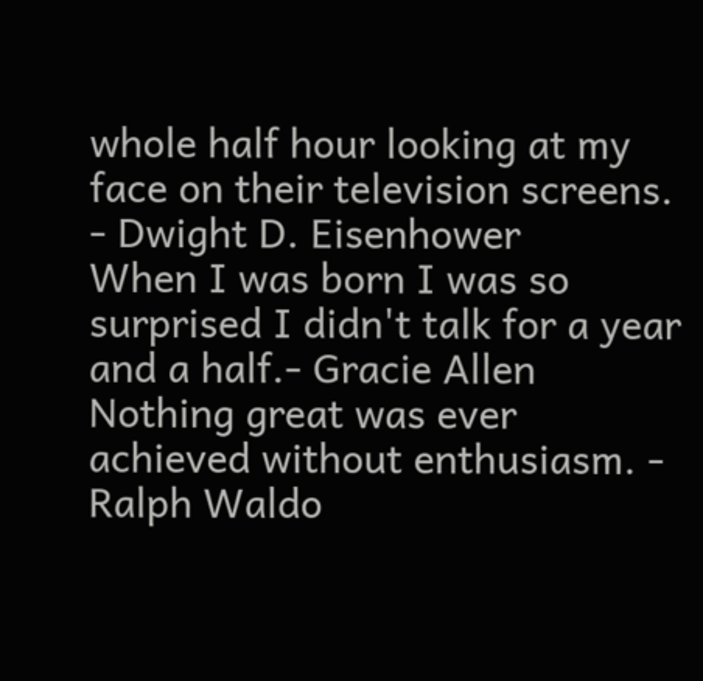whole half hour looking at my face on their television screens. - Dwight D. Eisenhower
When I was born I was so surprised I didn't talk for a year and a half.- Gracie Allen
Nothing great was ever achieved without enthusiasm. - Ralph Waldo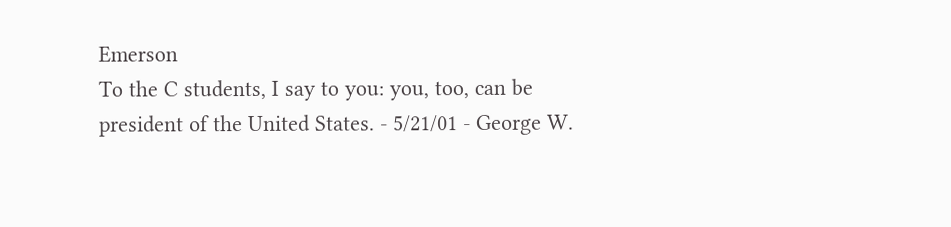Emerson
To the C students, I say to you: you, too, can be president of the United States. - 5/21/01 - George W.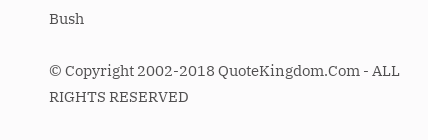Bush

© Copyright 2002-2018 QuoteKingdom.Com - ALL RIGHTS RESERVED